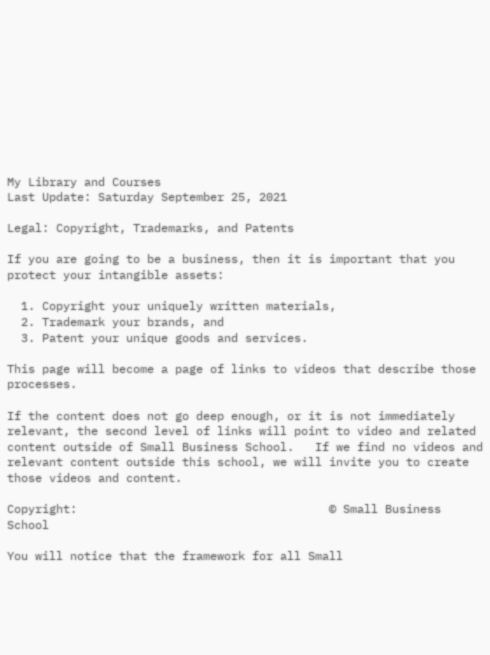My Library and Courses
Last Update: Saturday September 25, 2021

Legal: Copyright, Trademarks, and Patents

If you are going to be a business, then it is important that you protect your intangible assets:

  1. Copyright your uniquely written materials,
  2. Trademark your brands, and
  3. Patent your unique goods and services.

This page will become a page of links to videos that describe those processes.

If the content does not go deep enough, or it is not immediately relevant, the second level of links will point to video and related content outside of Small Business School.   If we find no videos and relevant content outside this school, we will invite you to create those videos and content.

Copyright:                                    © Small Business School

You will notice that the framework for all Small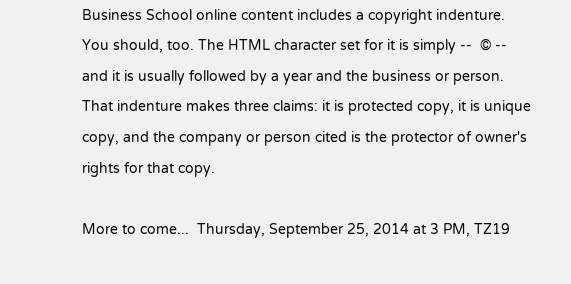Business School online content includes a copyright indenture. You should, too. The HTML character set for it is simply --  © -- and it is usually followed by a year and the business or person. That indenture makes three claims: it is protected copy, it is unique copy, and the company or person cited is the protector of owner's rights for that copy.

More to come...  Thursday, September 25, 2014 at 3 PM, TZ19